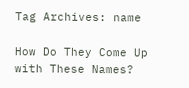Tag Archives: name

How Do They Come Up with These Names?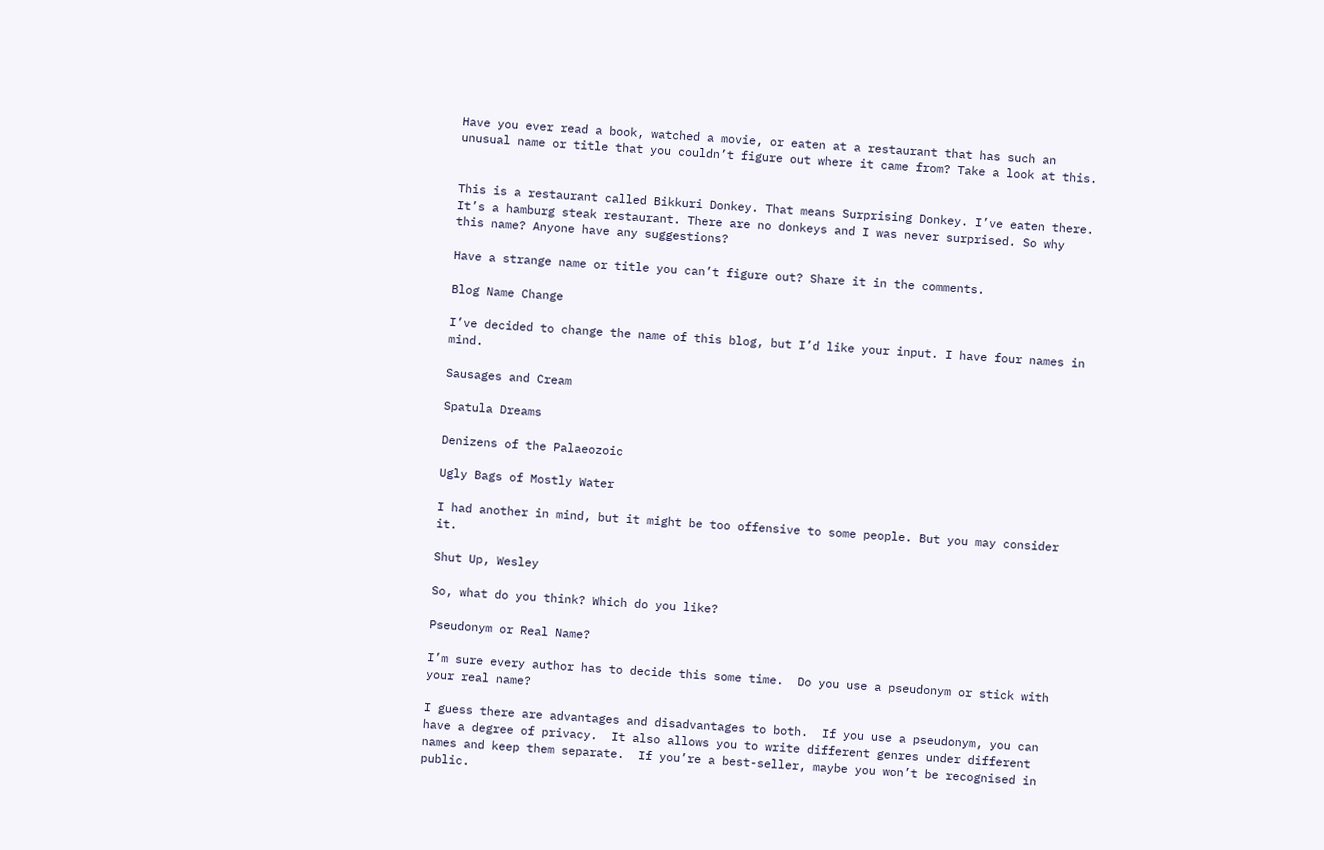Have you ever read a book, watched a movie, or eaten at a restaurant that has such an unusual name or title that you couldn’t figure out where it came from? Take a look at this.


This is a restaurant called Bikkuri Donkey. That means Surprising Donkey. I’ve eaten there. It’s a hamburg steak restaurant. There are no donkeys and I was never surprised. So why this name? Anyone have any suggestions?

Have a strange name or title you can’t figure out? Share it in the comments.

Blog Name Change

I’ve decided to change the name of this blog, but I’d like your input. I have four names in mind.

Sausages and Cream

Spatula Dreams

Denizens of the Palaeozoic

Ugly Bags of Mostly Water

I had another in mind, but it might be too offensive to some people. But you may consider it.

Shut Up, Wesley

So, what do you think? Which do you like?

Pseudonym or Real Name?

I’m sure every author has to decide this some time.  Do you use a pseudonym or stick with your real name?

I guess there are advantages and disadvantages to both.  If you use a pseudonym, you can have a degree of privacy.  It also allows you to write different genres under different names and keep them separate.  If you’re a best-seller, maybe you won’t be recognised in public.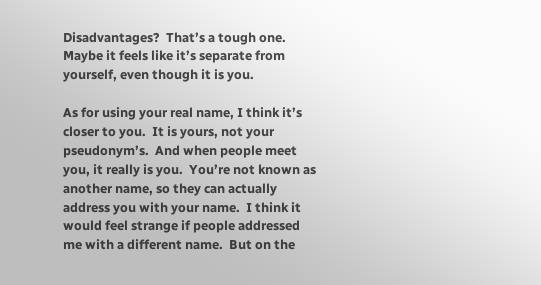Disadvantages?  That’s a tough one.  Maybe it feels like it’s separate from yourself, even though it is you.

As for using your real name, I think it’s closer to you.  It is yours, not your pseudonym’s.  And when people meet you, it really is you.  You’re not known as another name, so they can actually address you with your name.  I think it would feel strange if people addressed me with a different name.  But on the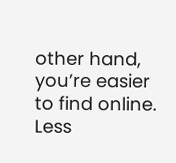other hand, you’re easier to find online.  Less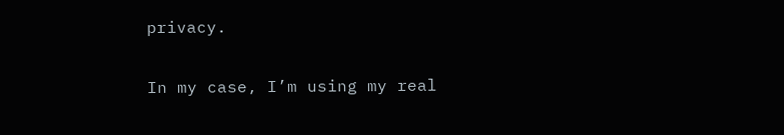privacy.

In my case, I’m using my real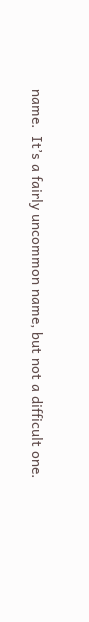name.  It’s a fairly uncommon name, but not a difficult one.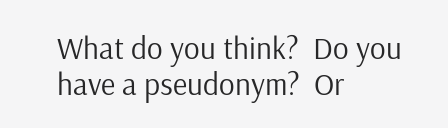What do you think?  Do you have a pseudonym?  Or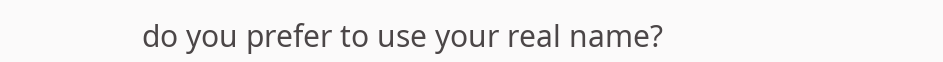do you prefer to use your real name?